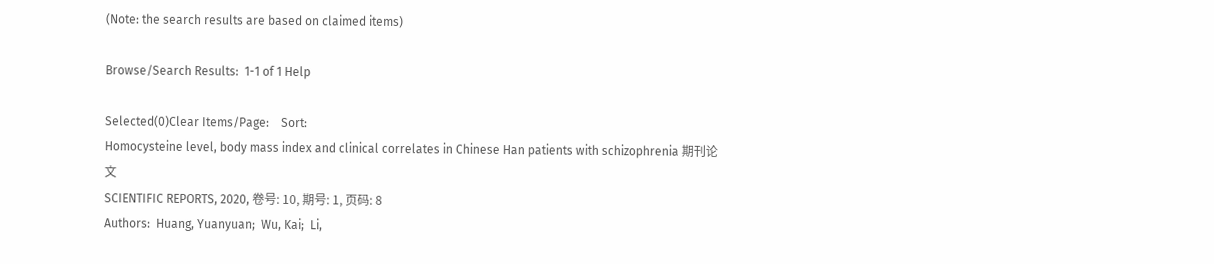(Note: the search results are based on claimed items)

Browse/Search Results:  1-1 of 1 Help

Selected(0)Clear Items/Page:    Sort:
Homocysteine level, body mass index and clinical correlates in Chinese Han patients with schizophrenia 期刊论文
SCIENTIFIC REPORTS, 2020, 卷号: 10, 期号: 1, 页码: 8
Authors:  Huang, Yuanyuan;  Wu, Kai;  Li,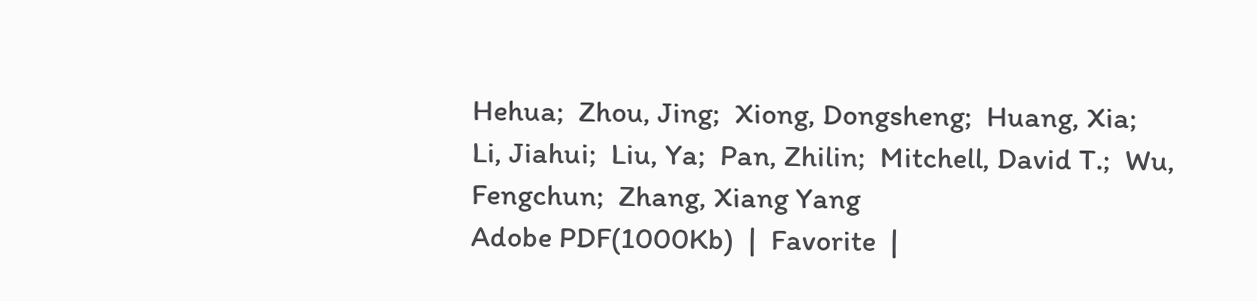Hehua;  Zhou, Jing;  Xiong, Dongsheng;  Huang, Xia;  Li, Jiahui;  Liu, Ya;  Pan, Zhilin;  Mitchell, David T.;  Wu, Fengchun;  Zhang, Xiang Yang
Adobe PDF(1000Kb)  |  Favorite  |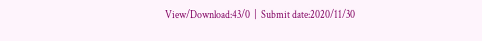View/Download:43/0  |  Submit date:2020/11/30